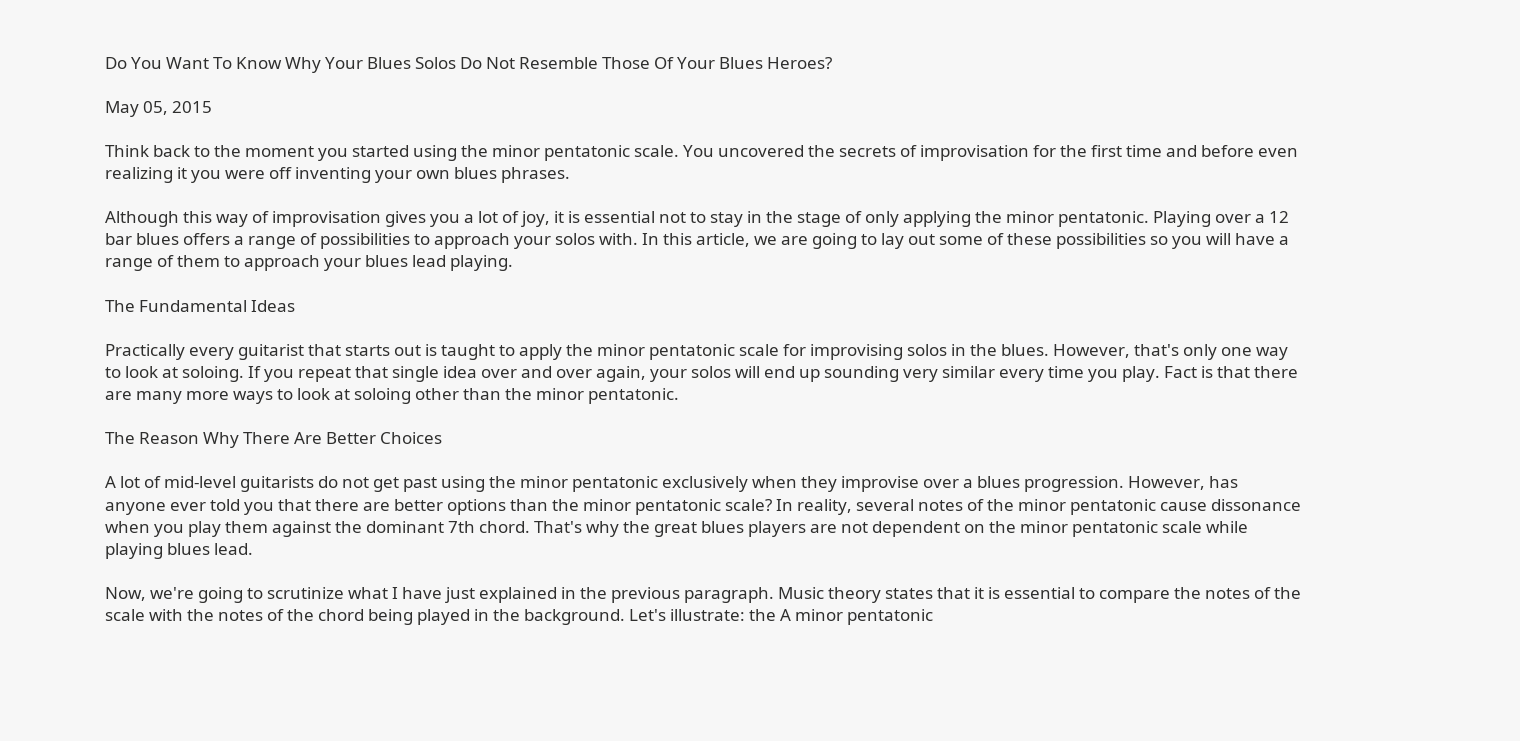Do You Want To Know Why Your Blues Solos Do Not Resemble Those Of Your Blues Heroes?

May 05, 2015

Think back to the moment you started using the minor pentatonic scale. You uncovered the secrets of improvisation for the first time and before even realizing it you were off inventing your own blues phrases.

Although this way of improvisation gives you a lot of joy, it is essential not to stay in the stage of only applying the minor pentatonic. Playing over a 12 bar blues offers a range of possibilities to approach your solos with. In this article, we are going to lay out some of these possibilities so you will have a range of them to approach your blues lead playing.

The Fundamental Ideas

Practically every guitarist that starts out is taught to apply the minor pentatonic scale for improvising solos in the blues. However, that's only one way to look at soloing. If you repeat that single idea over and over again, your solos will end up sounding very similar every time you play. Fact is that there are many more ways to look at soloing other than the minor pentatonic.

The Reason Why There Are Better Choices

A lot of mid-level guitarists do not get past using the minor pentatonic exclusively when they improvise over a blues progression. However, has anyone ever told you that there are better options than the minor pentatonic scale? In reality, several notes of the minor pentatonic cause dissonance when you play them against the dominant 7th chord. That's why the great blues players are not dependent on the minor pentatonic scale while playing blues lead.

Now, we're going to scrutinize what I have just explained in the previous paragraph. Music theory states that it is essential to compare the notes of the scale with the notes of the chord being played in the background. Let's illustrate: the A minor pentatonic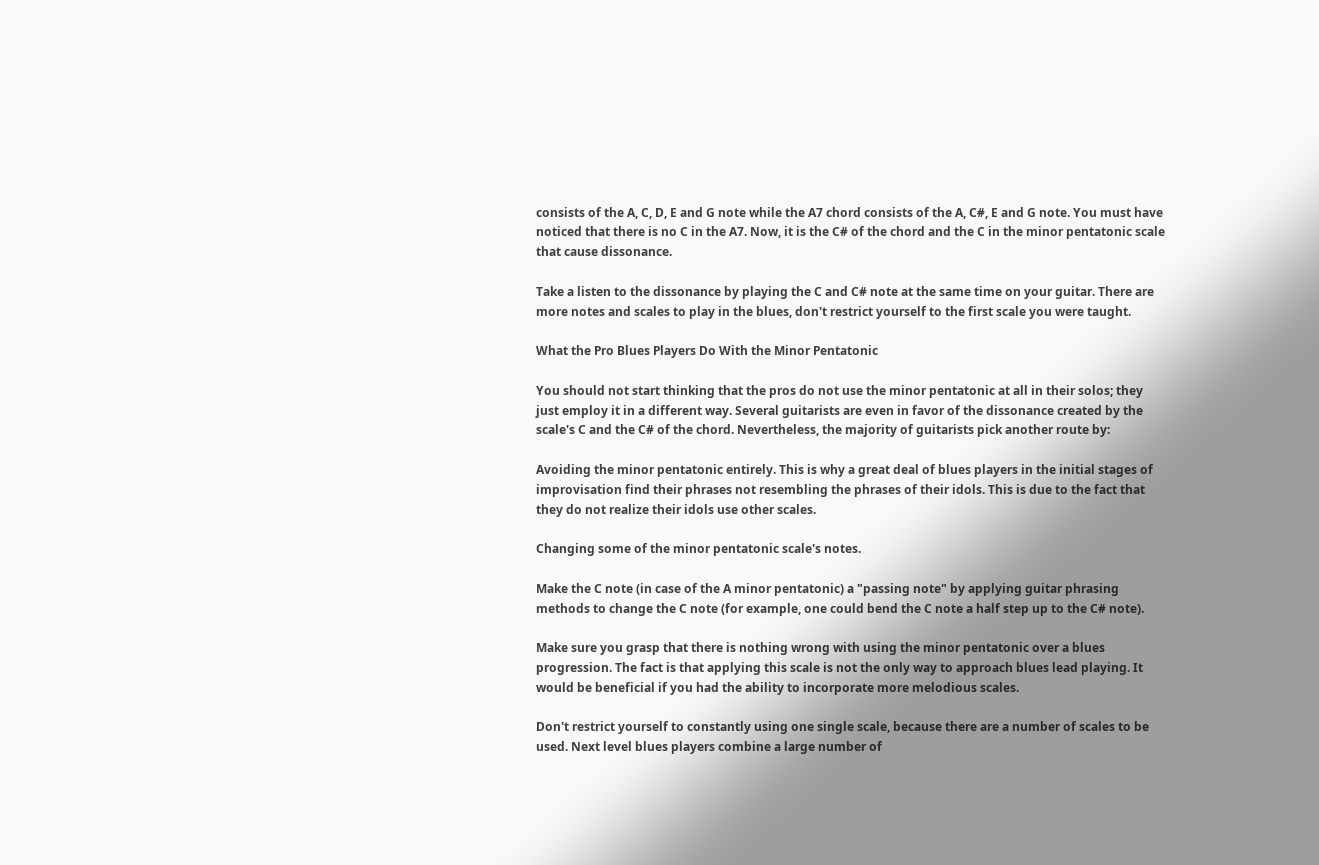consists of the A, C, D, E and G note while the A7 chord consists of the A, C#, E and G note. You must have noticed that there is no C in the A7. Now, it is the C# of the chord and the C in the minor pentatonic scale that cause dissonance.

Take a listen to the dissonance by playing the C and C# note at the same time on your guitar. There are more notes and scales to play in the blues, don't restrict yourself to the first scale you were taught.

What the Pro Blues Players Do With the Minor Pentatonic

You should not start thinking that the pros do not use the minor pentatonic at all in their solos; they just employ it in a different way. Several guitarists are even in favor of the dissonance created by the scale's C and the C# of the chord. Nevertheless, the majority of guitarists pick another route by:

Avoiding the minor pentatonic entirely. This is why a great deal of blues players in the initial stages of improvisation find their phrases not resembling the phrases of their idols. This is due to the fact that they do not realize their idols use other scales.

Changing some of the minor pentatonic scale's notes.

Make the C note (in case of the A minor pentatonic) a "passing note" by applying guitar phrasing methods to change the C note (for example, one could bend the C note a half step up to the C# note).

Make sure you grasp that there is nothing wrong with using the minor pentatonic over a blues progression. The fact is that applying this scale is not the only way to approach blues lead playing. It would be beneficial if you had the ability to incorporate more melodious scales.

Don't restrict yourself to constantly using one single scale, because there are a number of scales to be used. Next level blues players combine a large number of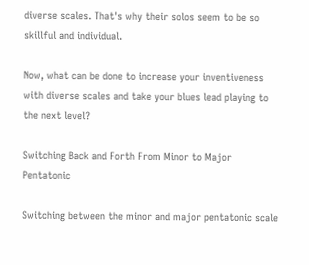diverse scales. That's why their solos seem to be so skillful and individual.

Now, what can be done to increase your inventiveness with diverse scales and take your blues lead playing to the next level?

Switching Back and Forth From Minor to Major Pentatonic

Switching between the minor and major pentatonic scale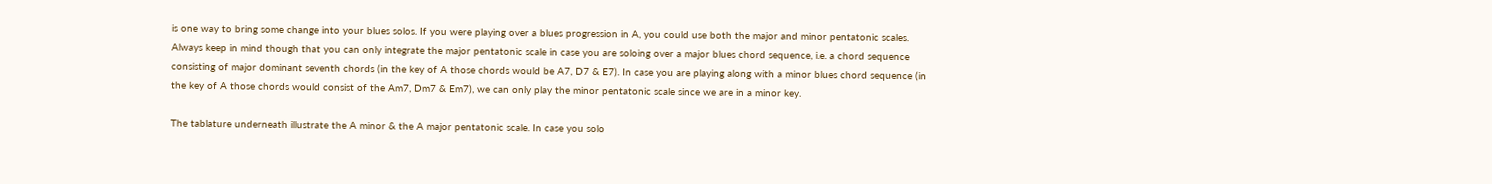is one way to bring some change into your blues solos. If you were playing over a blues progression in A, you could use both the major and minor pentatonic scales. Always keep in mind though that you can only integrate the major pentatonic scale in case you are soloing over a major blues chord sequence, i.e. a chord sequence consisting of major dominant seventh chords (in the key of A those chords would be A7, D7 & E7). In case you are playing along with a minor blues chord sequence (in the key of A those chords would consist of the Am7, Dm7 & Em7), we can only play the minor pentatonic scale since we are in a minor key.

The tablature underneath illustrate the A minor & the A major pentatonic scale. In case you solo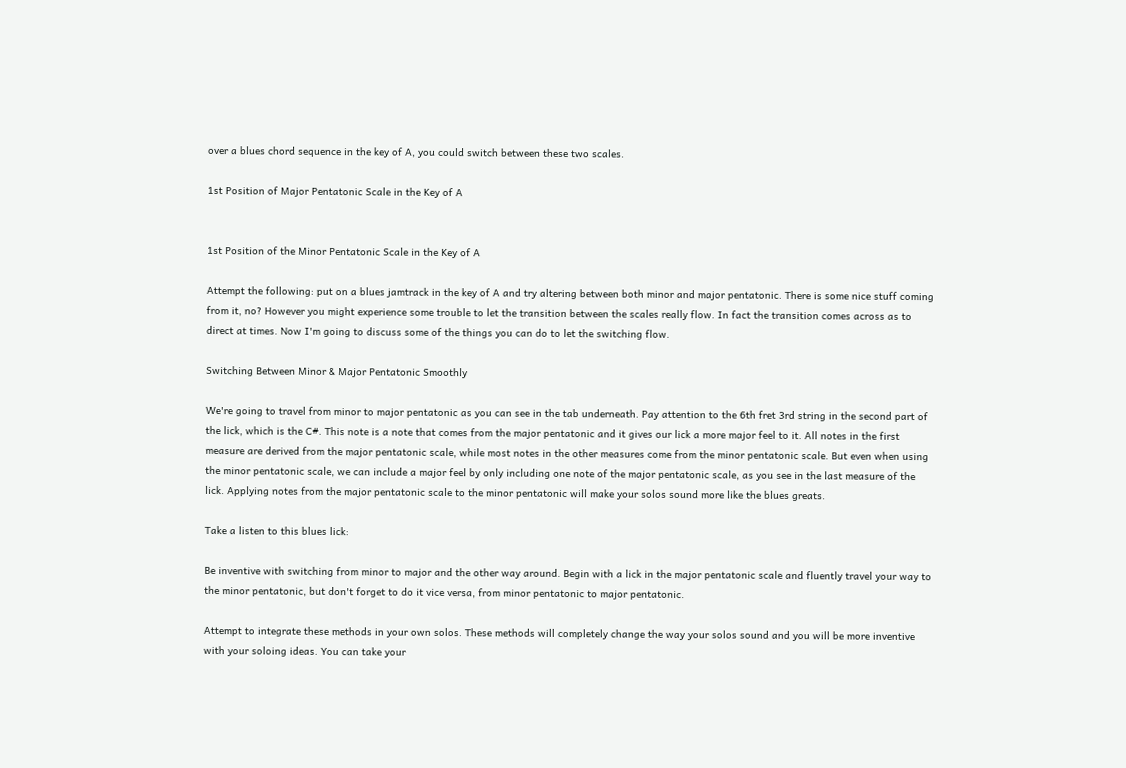over a blues chord sequence in the key of A, you could switch between these two scales.

1st Position of Major Pentatonic Scale in the Key of A


1st Position of the Minor Pentatonic Scale in the Key of A

Attempt the following: put on a blues jamtrack in the key of A and try altering between both minor and major pentatonic. There is some nice stuff coming from it, no? However you might experience some trouble to let the transition between the scales really flow. In fact the transition comes across as to direct at times. Now I'm going to discuss some of the things you can do to let the switching flow.

Switching Between Minor & Major Pentatonic Smoothly

We're going to travel from minor to major pentatonic as you can see in the tab underneath. Pay attention to the 6th fret 3rd string in the second part of the lick, which is the C#. This note is a note that comes from the major pentatonic and it gives our lick a more major feel to it. All notes in the first measure are derived from the major pentatonic scale, while most notes in the other measures come from the minor pentatonic scale. But even when using the minor pentatonic scale, we can include a major feel by only including one note of the major pentatonic scale, as you see in the last measure of the lick. Applying notes from the major pentatonic scale to the minor pentatonic will make your solos sound more like the blues greats.

Take a listen to this blues lick:

Be inventive with switching from minor to major and the other way around. Begin with a lick in the major pentatonic scale and fluently travel your way to the minor pentatonic, but don't forget to do it vice versa, from minor pentatonic to major pentatonic.

Attempt to integrate these methods in your own solos. These methods will completely change the way your solos sound and you will be more inventive with your soloing ideas. You can take your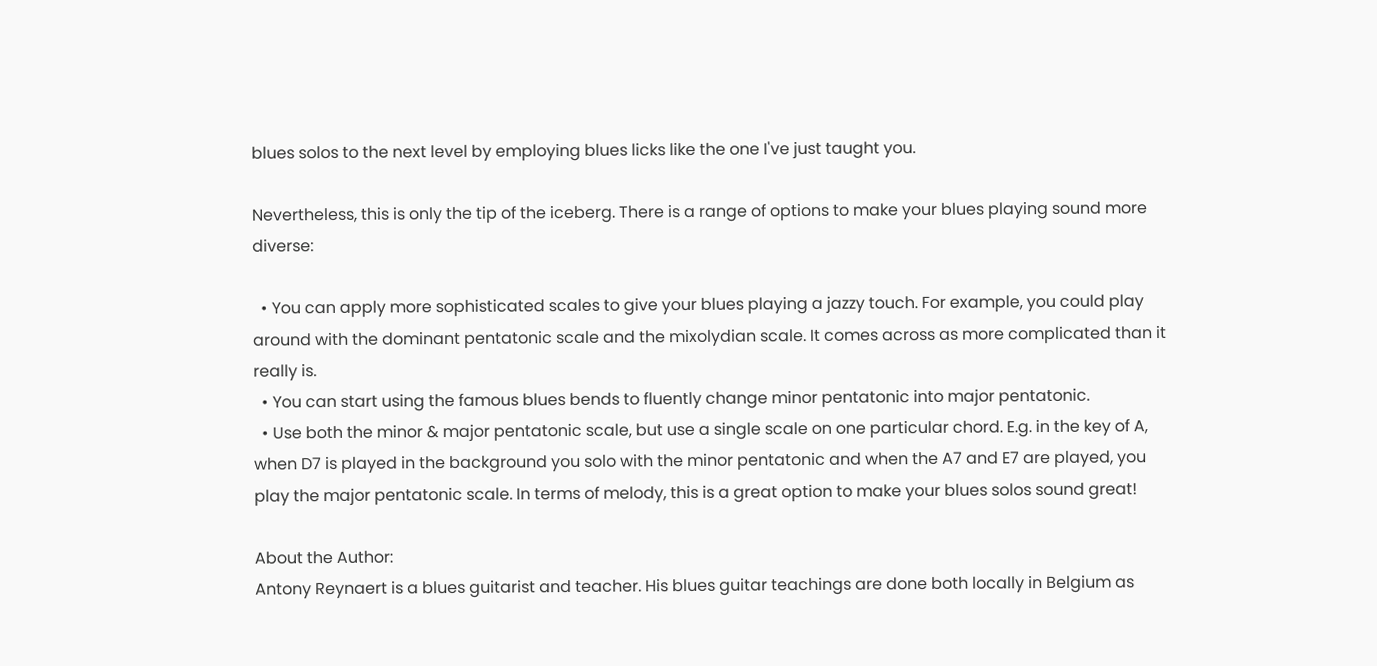blues solos to the next level by employing blues licks like the one I've just taught you.

Nevertheless, this is only the tip of the iceberg. There is a range of options to make your blues playing sound more diverse:

  • You can apply more sophisticated scales to give your blues playing a jazzy touch. For example, you could play around with the dominant pentatonic scale and the mixolydian scale. It comes across as more complicated than it really is.
  • You can start using the famous blues bends to fluently change minor pentatonic into major pentatonic.
  • Use both the minor & major pentatonic scale, but use a single scale on one particular chord. E.g. in the key of A, when D7 is played in the background you solo with the minor pentatonic and when the A7 and E7 are played, you play the major pentatonic scale. In terms of melody, this is a great option to make your blues solos sound great!

About the Author:
Antony Reynaert is a blues guitarist and teacher. His blues guitar teachings are done both locally in Belgium as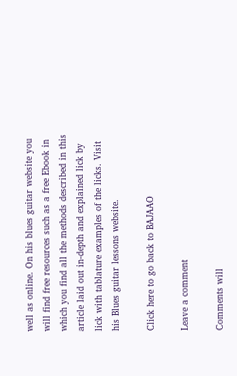well as online. On his blues guitar website you will find free resources such as a free Ebook in which you find all the methods described in this article laid out in-depth and explained lick by lick with tablature examples of the licks. Visit his Blues guitar lessons website.

Click here to go back to BAJAAO

Leave a comment

Comments will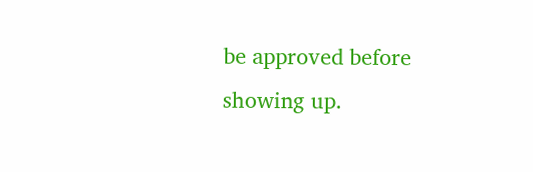be approved before showing up.